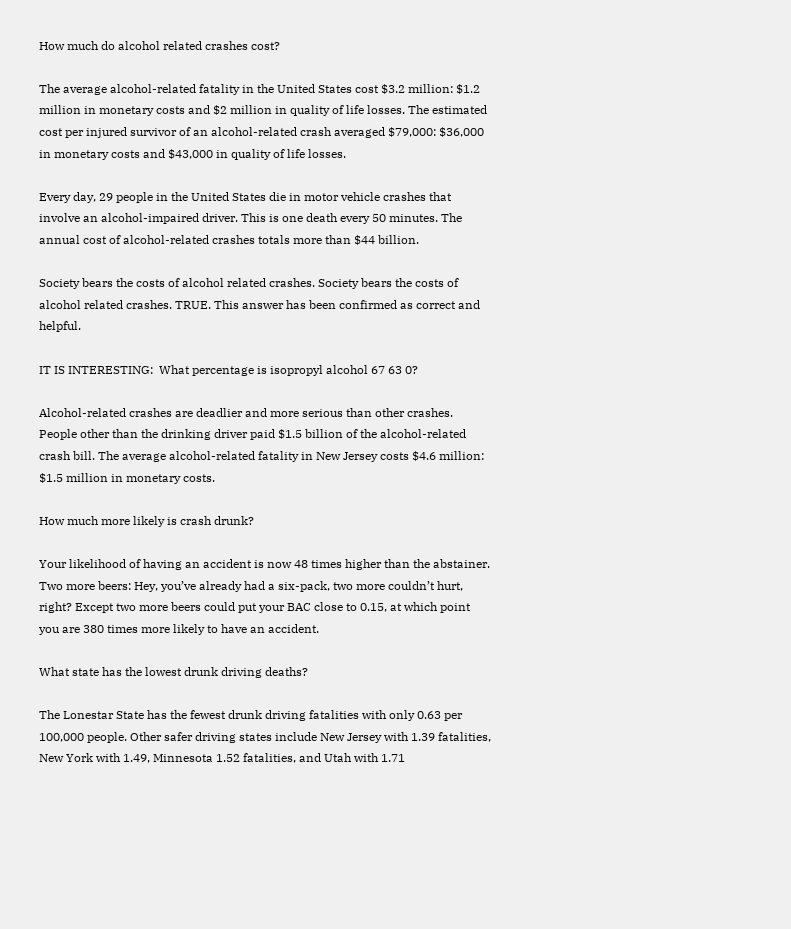How much do alcohol related crashes cost?

The average alcohol-related fatality in the United States cost $3.2 million: $1.2 million in monetary costs and $2 million in quality of life losses. The estimated cost per injured survivor of an alcohol-related crash averaged $79,000: $36,000 in monetary costs and $43,000 in quality of life losses.

Every day, 29 people in the United States die in motor vehicle crashes that involve an alcohol-impaired driver. This is one death every 50 minutes. The annual cost of alcohol-related crashes totals more than $44 billion.

Society bears the costs of alcohol related crashes. Society bears the costs of alcohol related crashes. TRUE. This answer has been confirmed as correct and helpful.

IT IS INTERESTING:  What percentage is isopropyl alcohol 67 63 0?

Alcohol-related crashes are deadlier and more serious than other crashes. People other than the drinking driver paid $1.5 billion of the alcohol-related crash bill. The average alcohol-related fatality in New Jersey costs $4.6 million: $1.5 million in monetary costs.

How much more likely is crash drunk?

Your likelihood of having an accident is now 48 times higher than the abstainer. Two more beers: Hey, you’ve already had a six-pack, two more couldn’t hurt, right? Except two more beers could put your BAC close to 0.15, at which point you are 380 times more likely to have an accident.

What state has the lowest drunk driving deaths?

The Lonestar State has the fewest drunk driving fatalities with only 0.63 per 100,000 people. Other safer driving states include New Jersey with 1.39 fatalities, New York with 1.49, Minnesota 1.52 fatalities, and Utah with 1.71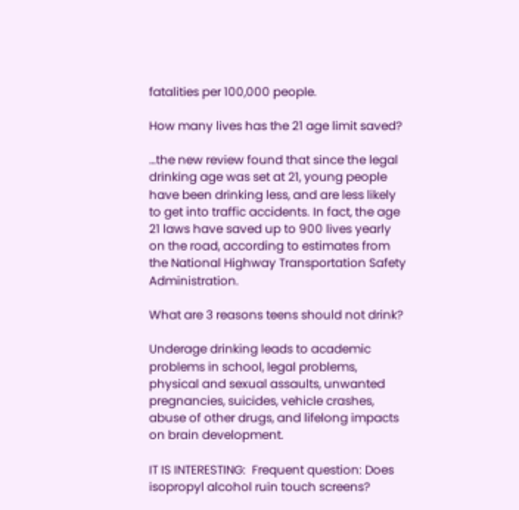fatalities per 100,000 people.

How many lives has the 21 age limit saved?

…the new review found that since the legal drinking age was set at 21, young people have been drinking less, and are less likely to get into traffic accidents. In fact, the age 21 laws have saved up to 900 lives yearly on the road, according to estimates from the National Highway Transportation Safety Administration.

What are 3 reasons teens should not drink?

Underage drinking leads to academic problems in school, legal problems, physical and sexual assaults, unwanted pregnancies, suicides, vehicle crashes, abuse of other drugs, and lifelong impacts on brain development.

IT IS INTERESTING:  Frequent question: Does isopropyl alcohol ruin touch screens?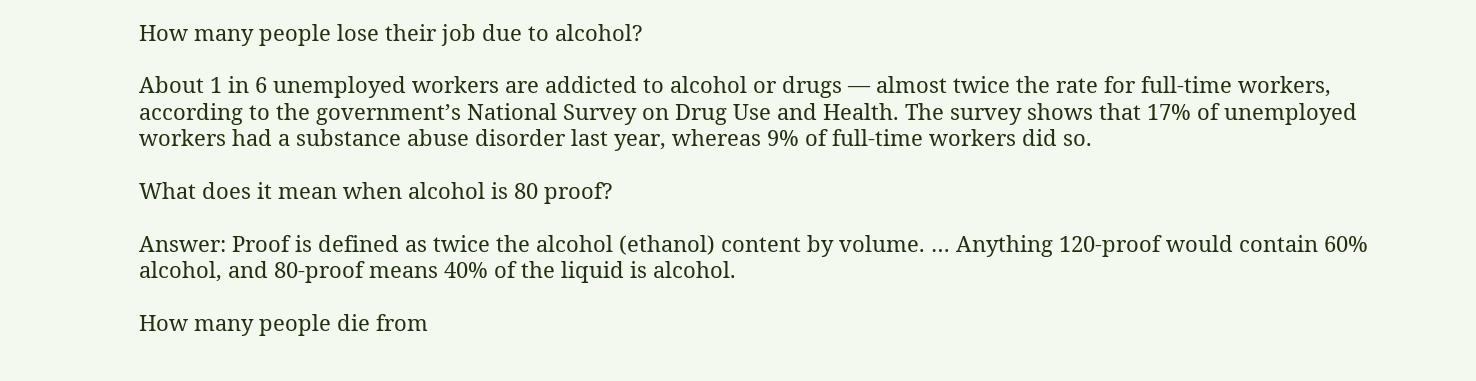How many people lose their job due to alcohol?

About 1 in 6 unemployed workers are addicted to alcohol or drugs — almost twice the rate for full-time workers, according to the government’s National Survey on Drug Use and Health. The survey shows that 17% of unemployed workers had a substance abuse disorder last year, whereas 9% of full-time workers did so.

What does it mean when alcohol is 80 proof?

Answer: Proof is defined as twice the alcohol (ethanol) content by volume. … Anything 120-proof would contain 60% alcohol, and 80-proof means 40% of the liquid is alcohol.

How many people die from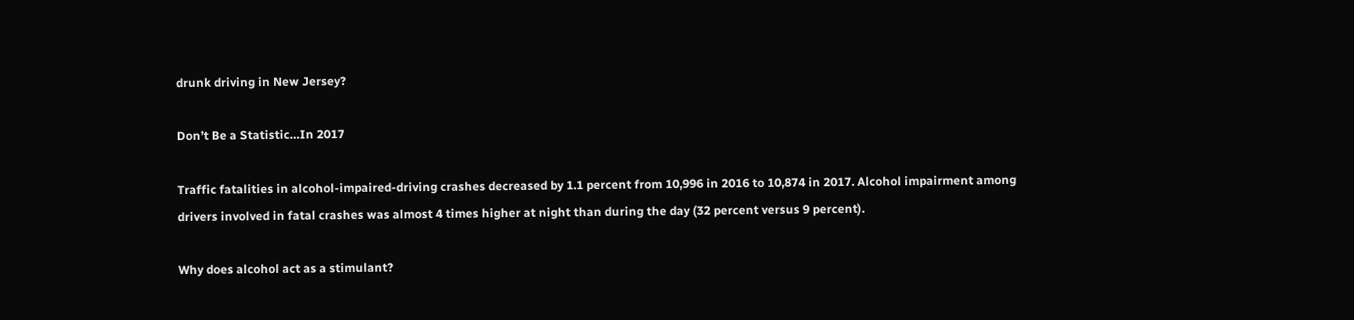drunk driving in New Jersey?

Don’t Be a Statistic…In 2017

Traffic fatalities in alcohol-impaired-driving crashes decreased by 1.1 percent from 10,996 in 2016 to 10,874 in 2017. Alcohol impairment among drivers involved in fatal crashes was almost 4 times higher at night than during the day (32 percent versus 9 percent).

Why does alcohol act as a stimulant?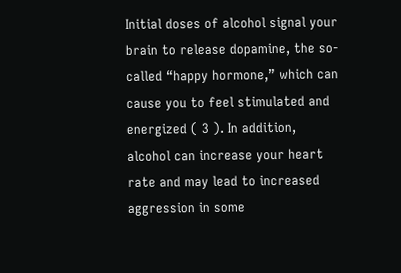Initial doses of alcohol signal your brain to release dopamine, the so-called “happy hormone,” which can cause you to feel stimulated and energized ( 3 ). In addition, alcohol can increase your heart rate and may lead to increased aggression in some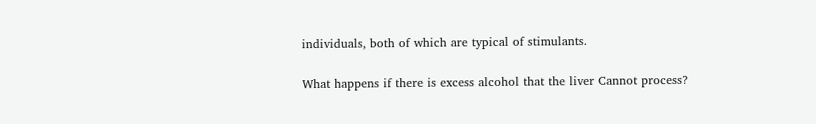individuals, both of which are typical of stimulants.

What happens if there is excess alcohol that the liver Cannot process?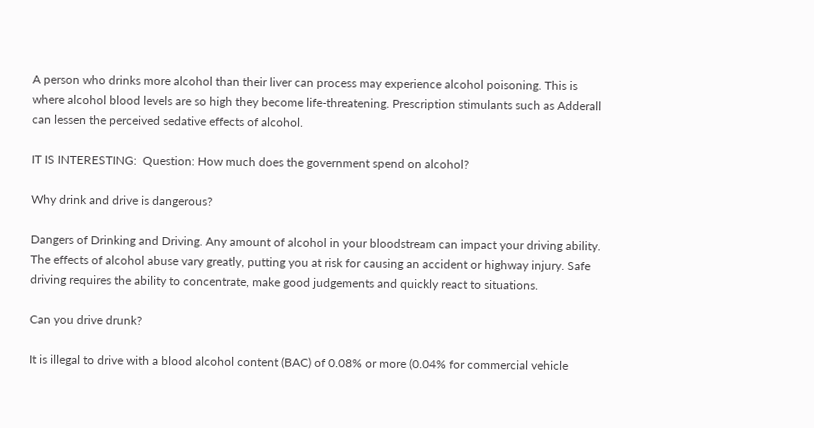A person who drinks more alcohol than their liver can process may experience alcohol poisoning. This is where alcohol blood levels are so high they become life-threatening. Prescription stimulants such as Adderall can lessen the perceived sedative effects of alcohol.

IT IS INTERESTING:  Question: How much does the government spend on alcohol?

Why drink and drive is dangerous?

Dangers of Drinking and Driving. Any amount of alcohol in your bloodstream can impact your driving ability. The effects of alcohol abuse vary greatly, putting you at risk for causing an accident or highway injury. Safe driving requires the ability to concentrate, make good judgements and quickly react to situations.

Can you drive drunk?

It is illegal to drive with a blood alcohol content (BAC) of 0.08% or more (0.04% for commercial vehicle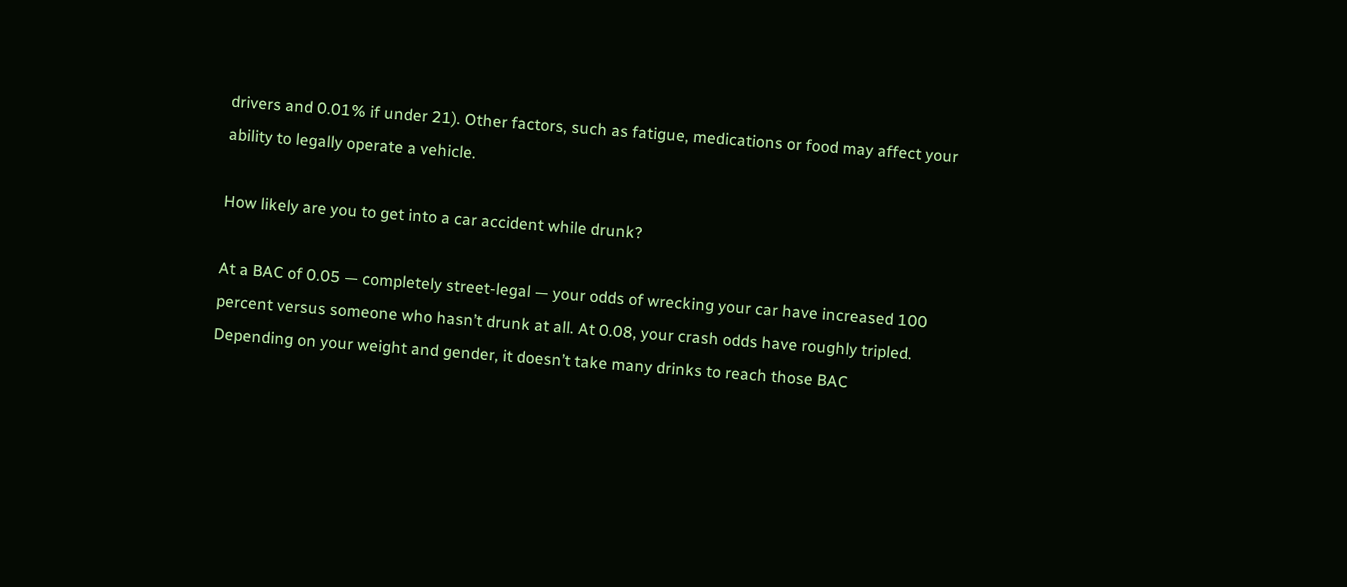drivers and 0.01% if under 21). Other factors, such as fatigue, medications or food may affect your ability to legally operate a vehicle.

How likely are you to get into a car accident while drunk?

At a BAC of 0.05 — completely street-legal — your odds of wrecking your car have increased 100 percent versus someone who hasn’t drunk at all. At 0.08, your crash odds have roughly tripled. Depending on your weight and gender, it doesn’t take many drinks to reach those BAC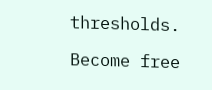thresholds.

Become free